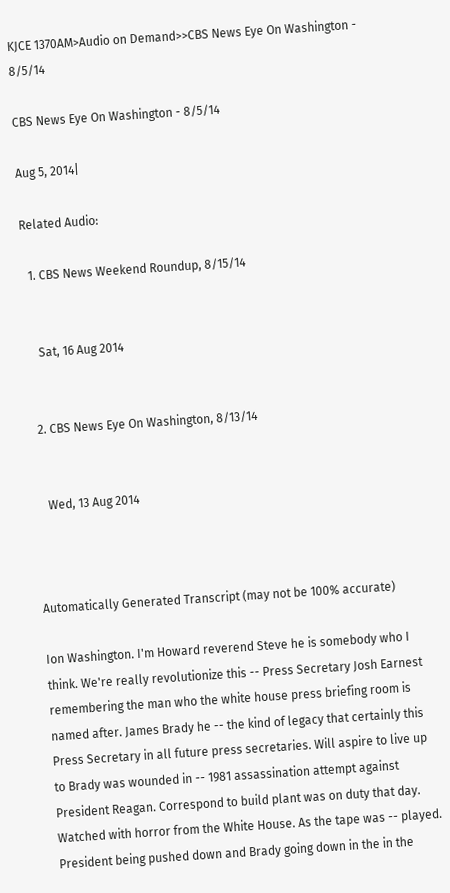KJCE 1370AM>Audio on Demand>>CBS News Eye On Washington - 8/5/14

CBS News Eye On Washington - 8/5/14

Aug 5, 2014|

Related Audio:

  1. CBS News Weekend Roundup, 8/15/14


    Sat, 16 Aug 2014


  2. CBS News Eye On Washington, 8/13/14


    Wed, 13 Aug 2014



Automatically Generated Transcript (may not be 100% accurate)

Ion Washington. I'm Howard reverend Steve he is somebody who I think. We're really revolutionize this -- Press Secretary Josh Earnest remembering the man who the white house press briefing room is named after. James Brady he -- the kind of legacy that certainly this Press Secretary in all future press secretaries. Will aspire to live up to Brady was wounded in -- 1981 assassination attempt against President Reagan. Correspond to build plant was on duty that day. Watched with horror from the White House. As the tape was -- played. President being pushed down and Brady going down in the in the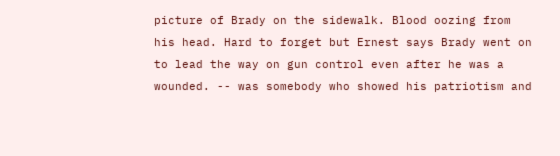picture of Brady on the sidewalk. Blood oozing from his head. Hard to forget but Ernest says Brady went on to lead the way on gun control even after he was a wounded. -- was somebody who showed his patriotism and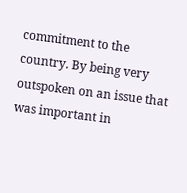commitment to the country. By being very outspoken on an issue that was important in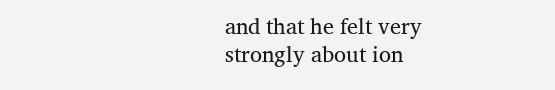and that he felt very strongly about ion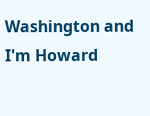Washington and I'm Howard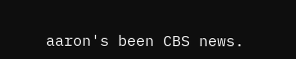aaron's been CBS news.